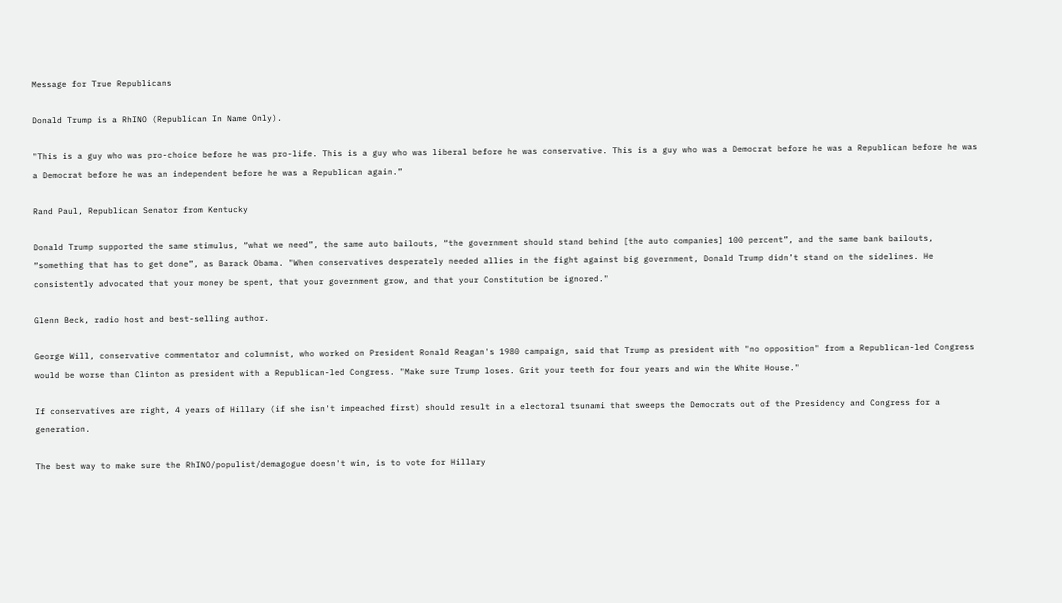Message for True Republicans

Donald Trump is a RhINO (Republican In Name Only).

"This is a guy who was pro-choice before he was pro-life. This is a guy who was liberal before he was conservative. This is a guy who was a Democrat before he was a Republican before he was a Democrat before he was an independent before he was a Republican again.”

Rand Paul, Republican Senator from Kentucky

Donald Trump supported the same stimulus, “what we need”, the same auto bailouts, “the government should stand behind [the auto companies] 100 percent”, and the same bank bailouts, “something that has to get done”, as Barack Obama. "When conservatives desperately needed allies in the fight against big government, Donald Trump didn’t stand on the sidelines. He consistently advocated that your money be spent, that your government grow, and that your Constitution be ignored."

Glenn Beck, radio host and best-selling author.

George Will, conservative commentator and columnist, who worked on President Ronald Reagan's 1980 campaign, said that Trump as president with "no opposition" from a Republican-led Congress would be worse than Clinton as president with a Republican-led Congress. "Make sure Trump loses. Grit your teeth for four years and win the White House."

If conservatives are right, 4 years of Hillary (if she isn't impeached first) should result in a electoral tsunami that sweeps the Democrats out of the Presidency and Congress for a generation.

The best way to make sure the RhINO/populist/demagogue doesn't win, is to vote for Hillary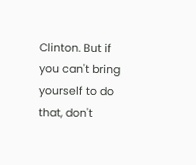Clinton. But if you can't bring yourself to do that, don't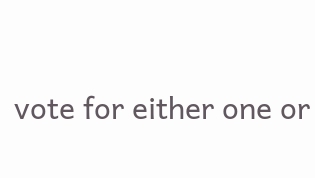vote for either one or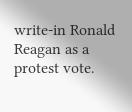write-in Ronald Reagan as a protest vote.